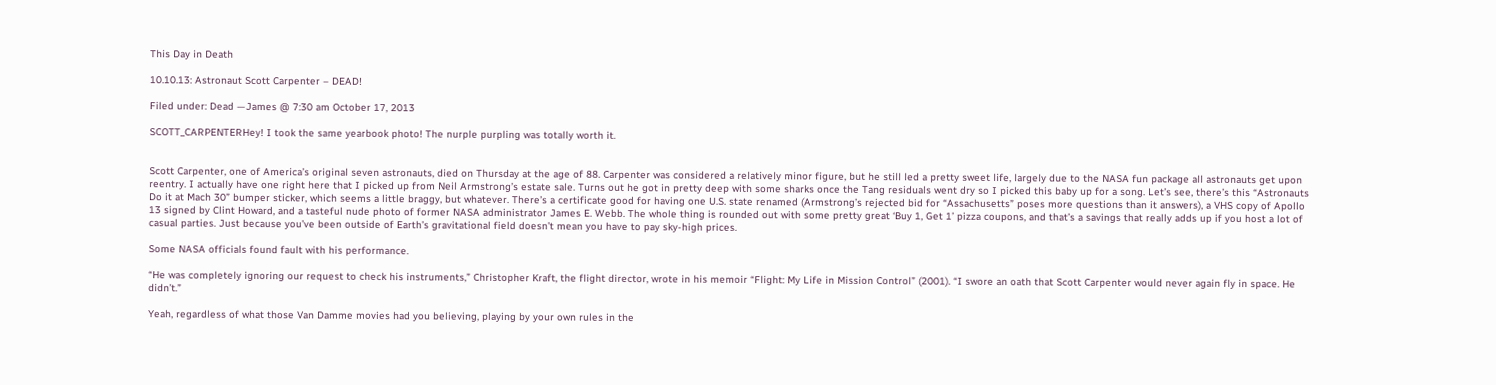This Day in Death

10.10.13: Astronaut Scott Carpenter – DEAD!

Filed under: Dead —James @ 7:30 am October 17, 2013

SCOTT_CARPENTERHey! I took the same yearbook photo! The nurple purpling was totally worth it.


Scott Carpenter, one of America’s original seven astronauts, died on Thursday at the age of 88. Carpenter was considered a relatively minor figure, but he still led a pretty sweet life, largely due to the NASA fun package all astronauts get upon reentry. I actually have one right here that I picked up from Neil Armstrong’s estate sale. Turns out he got in pretty deep with some sharks once the Tang residuals went dry so I picked this baby up for a song. Let’s see, there’s this “Astronauts Do it at Mach 30” bumper sticker, which seems a little braggy, but whatever. There’s a certificate good for having one U.S. state renamed (Armstrong’s rejected bid for “Assachusetts” poses more questions than it answers), a VHS copy of Apollo 13 signed by Clint Howard, and a tasteful nude photo of former NASA administrator James E. Webb. The whole thing is rounded out with some pretty great ‘Buy 1, Get 1’ pizza coupons, and that’s a savings that really adds up if you host a lot of casual parties. Just because you’ve been outside of Earth’s gravitational field doesn’t mean you have to pay sky-high prices.

Some NASA officials found fault with his performance.

“He was completely ignoring our request to check his instruments,” Christopher Kraft, the flight director, wrote in his memoir “Flight: My Life in Mission Control” (2001). “I swore an oath that Scott Carpenter would never again fly in space. He didn’t.”

Yeah, regardless of what those Van Damme movies had you believing, playing by your own rules in the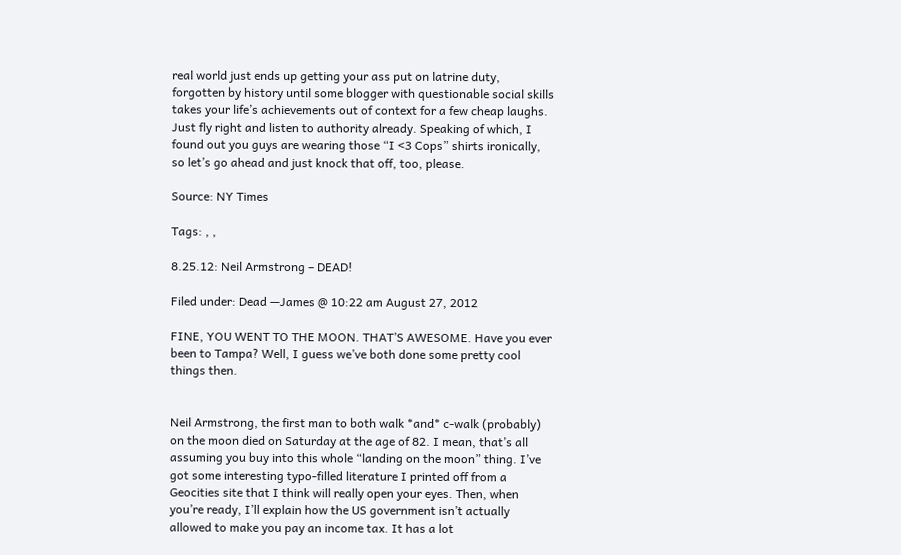real world just ends up getting your ass put on latrine duty, forgotten by history until some blogger with questionable social skills takes your life’s achievements out of context for a few cheap laughs. Just fly right and listen to authority already. Speaking of which, I found out you guys are wearing those “I <3 Cops” shirts ironically, so let’s go ahead and just knock that off, too, please.

Source: NY Times

Tags: , ,

8.25.12: Neil Armstrong – DEAD!

Filed under: Dead —James @ 10:22 am August 27, 2012

FINE, YOU WENT TO THE MOON. THAT’S AWESOME. Have you ever been to Tampa? Well, I guess we’ve both done some pretty cool things then.


Neil Armstrong, the first man to both walk *and* c-walk (probably) on the moon died on Saturday at the age of 82. I mean, that’s all assuming you buy into this whole “landing on the moon” thing. I’ve got some interesting typo-filled literature I printed off from a Geocities site that I think will really open your eyes. Then, when you’re ready, I’ll explain how the US government isn’t actually allowed to make you pay an income tax. It has a lot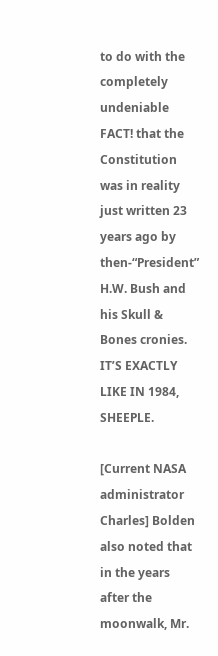to do with the completely undeniable FACT! that the Constitution was in reality just written 23 years ago by then-“President” H.W. Bush and his Skull & Bones cronies. IT’S EXACTLY LIKE IN 1984, SHEEPLE.

[Current NASA administrator Charles] Bolden also noted that in the years after the moonwalk, Mr.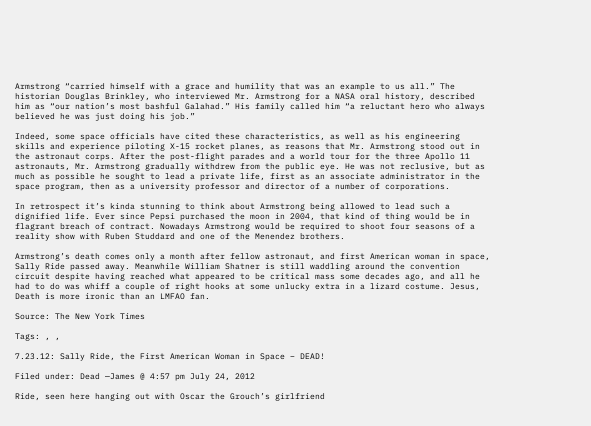Armstrong “carried himself with a grace and humility that was an example to us all.” The historian Douglas Brinkley, who interviewed Mr. Armstrong for a NASA oral history, described him as “our nation’s most bashful Galahad.” His family called him “a reluctant hero who always believed he was just doing his job.”

Indeed, some space officials have cited these characteristics, as well as his engineering skills and experience piloting X-15 rocket planes, as reasons that Mr. Armstrong stood out in the astronaut corps. After the post-flight parades and a world tour for the three Apollo 11 astronauts, Mr. Armstrong gradually withdrew from the public eye. He was not reclusive, but as much as possible he sought to lead a private life, first as an associate administrator in the space program, then as a university professor and director of a number of corporations.

In retrospect it’s kinda stunning to think about Armstrong being allowed to lead such a dignified life. Ever since Pepsi purchased the moon in 2004, that kind of thing would be in flagrant breach of contract. Nowadays Armstrong would be required to shoot four seasons of a reality show with Ruben Studdard and one of the Menendez brothers.

Armstrong’s death comes only a month after fellow astronaut, and first American woman in space, Sally Ride passed away. Meanwhile William Shatner is still waddling around the convention circuit despite having reached what appeared to be critical mass some decades ago, and all he had to do was whiff a couple of right hooks at some unlucky extra in a lizard costume. Jesus, Death is more ironic than an LMFAO fan.

Source: The New York Times

Tags: , ,

7.23.12: Sally Ride, the First American Woman in Space – DEAD!

Filed under: Dead —James @ 4:57 pm July 24, 2012

Ride, seen here hanging out with Oscar the Grouch’s girlfriend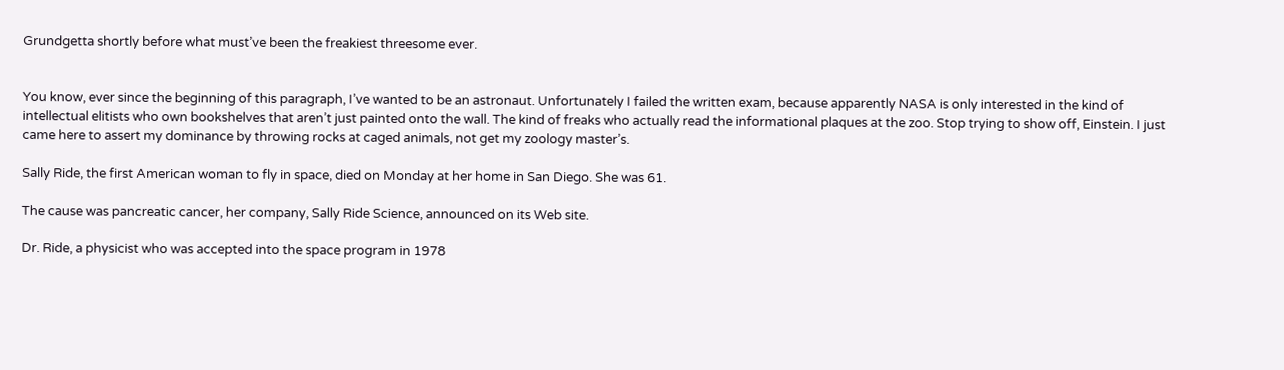Grundgetta shortly before what must’ve been the freakiest threesome ever.


You know, ever since the beginning of this paragraph, I’ve wanted to be an astronaut. Unfortunately I failed the written exam, because apparently NASA is only interested in the kind of intellectual elitists who own bookshelves that aren’t just painted onto the wall. The kind of freaks who actually read the informational plaques at the zoo. Stop trying to show off, Einstein. I just came here to assert my dominance by throwing rocks at caged animals, not get my zoology master’s.

Sally Ride, the first American woman to fly in space, died on Monday at her home in San Diego. She was 61.

The cause was pancreatic cancer, her company, Sally Ride Science, announced on its Web site.

Dr. Ride, a physicist who was accepted into the space program in 1978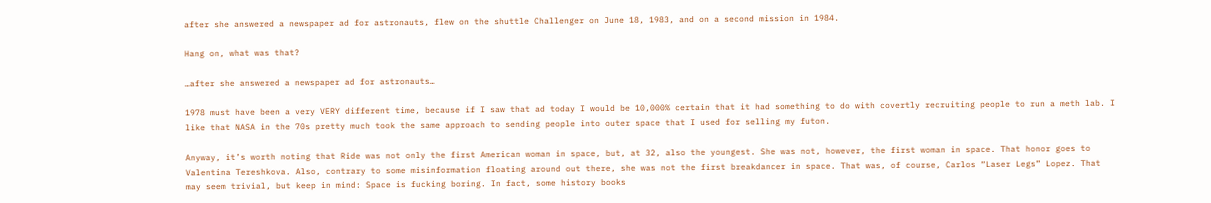after she answered a newspaper ad for astronauts, flew on the shuttle Challenger on June 18, 1983, and on a second mission in 1984.

Hang on, what was that?

…after she answered a newspaper ad for astronauts…

1978 must have been a very VERY different time, because if I saw that ad today I would be 10,000% certain that it had something to do with covertly recruiting people to run a meth lab. I like that NASA in the 70s pretty much took the same approach to sending people into outer space that I used for selling my futon.

Anyway, it’s worth noting that Ride was not only the first American woman in space, but, at 32, also the youngest. She was not, however, the first woman in space. That honor goes to Valentina Tereshkova. Also, contrary to some misinformation floating around out there, she was not the first breakdancer in space. That was, of course, Carlos “Laser Legs” Lopez. That may seem trivial, but keep in mind: Space is fucking boring. In fact, some history books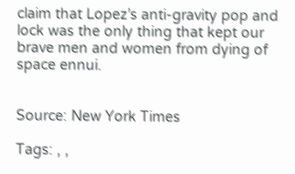claim that Lopez’s anti-gravity pop and lock was the only thing that kept our brave men and women from dying of space ennui.


Source: New York Times

Tags: , ,